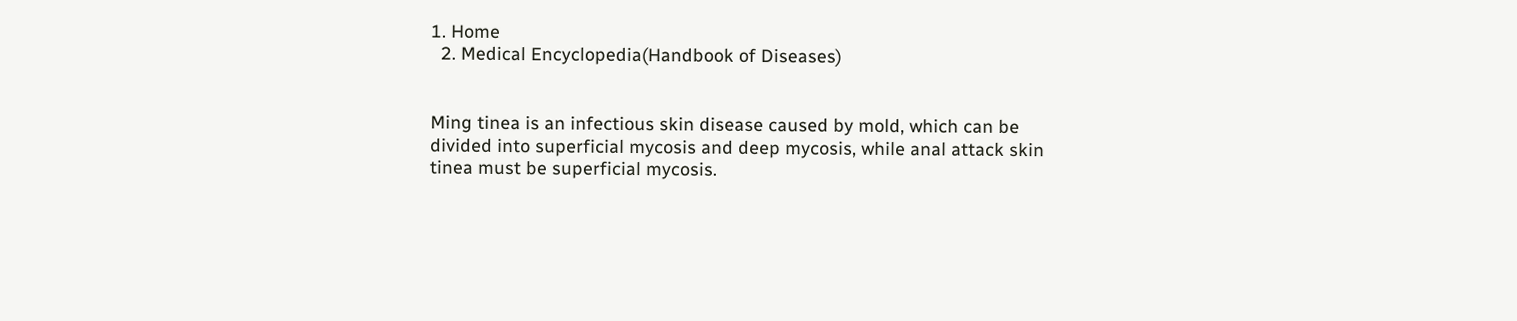1. Home
  2. Medical Encyclopedia(Handbook of Diseases)


Ming tinea is an infectious skin disease caused by mold, which can be divided into superficial mycosis and deep mycosis, while anal attack skin tinea must be superficial mycosis.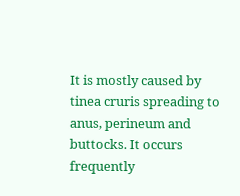It is mostly caused by tinea cruris spreading to anus, perineum and buttocks. It occurs frequently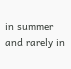in summer and rarely in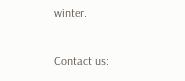winter.

Contact us: